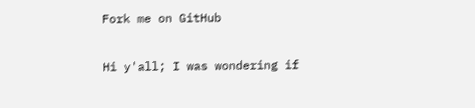Fork me on GitHub

Hi y'all; I was wondering if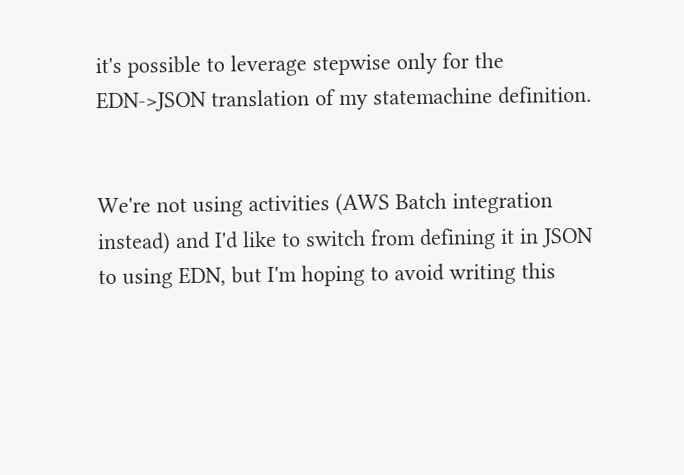it's possible to leverage stepwise only for the EDN->JSON translation of my statemachine definition.


We're not using activities (AWS Batch integration instead) and I'd like to switch from defining it in JSON to using EDN, but I'm hoping to avoid writing this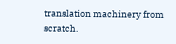translation machinery from scratch.